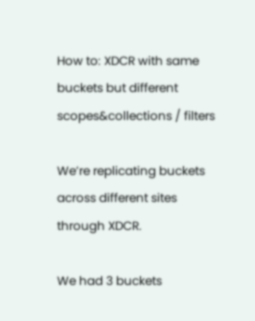How to: XDCR with same buckets but different scopes&collections / filters

We’re replicating buckets across different sites through XDCR.

We had 3 buckets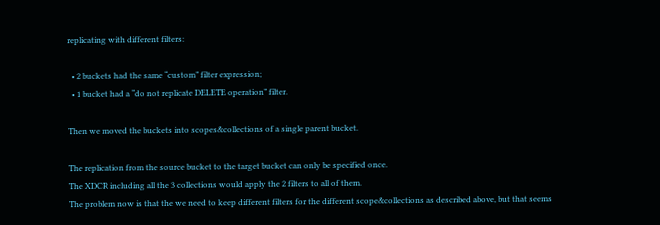replicating with different filters:

  • 2 buckets had the same “custom” filter expression;
  • 1 bucket had a “do not replicate DELETE operation” filter.

Then we moved the buckets into scopes&collections of a single parent bucket.

The replication from the source bucket to the target bucket can only be specified once.
The XDCR including all the 3 collections would apply the 2 filters to all of them.
The problem now is that the we need to keep different filters for the different scope&collections as described above, but that seems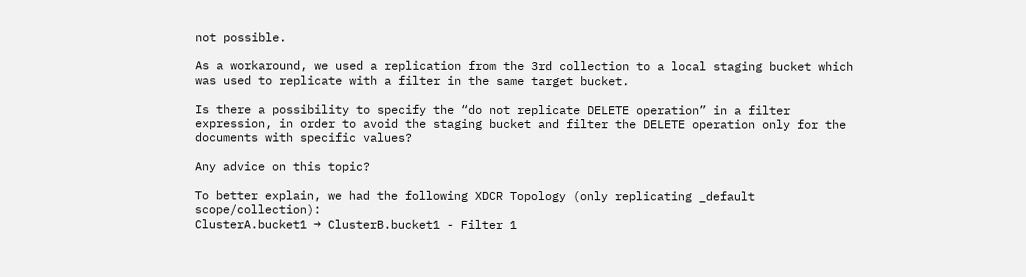not possible.

As a workaround, we used a replication from the 3rd collection to a local staging bucket which was used to replicate with a filter in the same target bucket.

Is there a possibility to specify the “do not replicate DELETE operation” in a filter expression, in order to avoid the staging bucket and filter the DELETE operation only for the documents with specific values?

Any advice on this topic?

To better explain, we had the following XDCR Topology (only replicating _default scope/collection):
ClusterA.bucket1 → ClusterB.bucket1 - Filter 1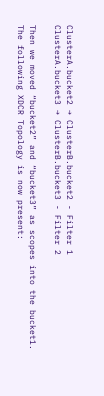ClusterA.bucket2 → ClusterB.bucket2 - Filter 1
ClusterA.bucket3 → ClusterB.bucket3 - Filter 2

Then we moved “bucket2” and “bucket3” as scopes into the bucket1.
The following XDCR Topology is now present: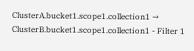ClusterA.bucket1.scope1.collection1 → ClusterB.bucket1.scope1.collection1 - Filter 1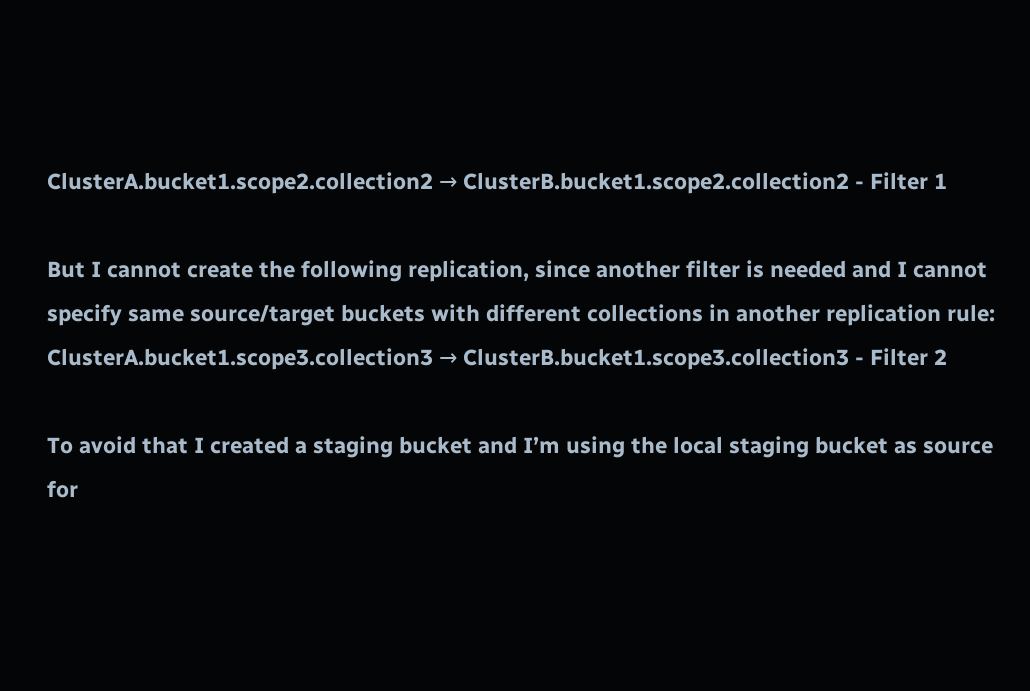ClusterA.bucket1.scope2.collection2 → ClusterB.bucket1.scope2.collection2 - Filter 1

But I cannot create the following replication, since another filter is needed and I cannot specify same source/target buckets with different collections in another replication rule:
ClusterA.bucket1.scope3.collection3 → ClusterB.bucket1.scope3.collection3 - Filter 2

To avoid that I created a staging bucket and I’m using the local staging bucket as source for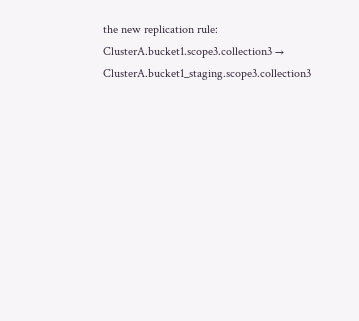the new replication rule:
ClusterA.bucket1.scope3.collection3 → ClusterA.bucket1_staging.scope3.collection3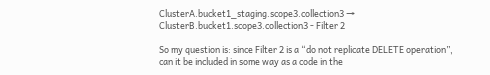ClusterA.bucket1_staging.scope3.collection3 → ClusterB.bucket1.scope3.collection3 - Filter 2

So my question is: since Filter 2 is a “do not replicate DELETE operation”, can it be included in some way as a code in the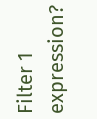Filter 1 expression?